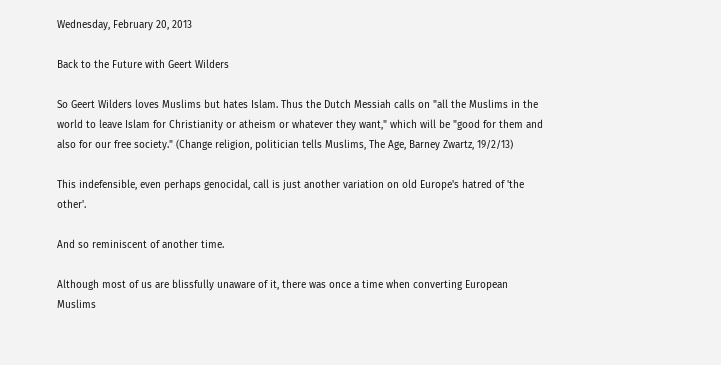Wednesday, February 20, 2013

Back to the Future with Geert Wilders

So Geert Wilders loves Muslims but hates Islam. Thus the Dutch Messiah calls on "all the Muslims in the world to leave Islam for Christianity or atheism or whatever they want," which will be "good for them and also for our free society." (Change religion, politician tells Muslims, The Age, Barney Zwartz, 19/2/13)

This indefensible, even perhaps genocidal, call is just another variation on old Europe's hatred of 'the other'.

And so reminiscent of another time.

Although most of us are blissfully unaware of it, there was once a time when converting European Muslims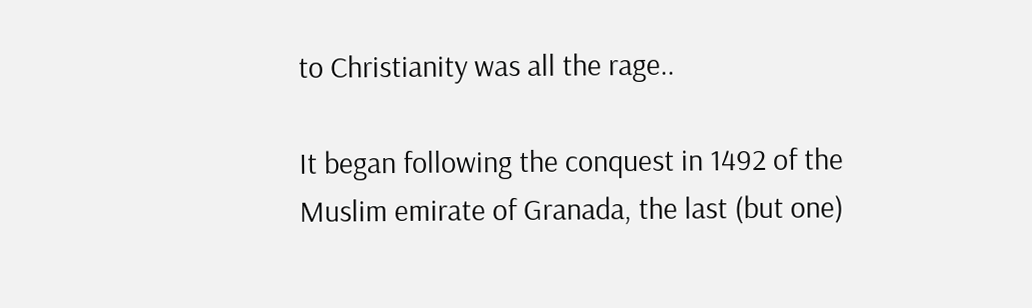to Christianity was all the rage..

It began following the conquest in 1492 of the Muslim emirate of Granada, the last (but one)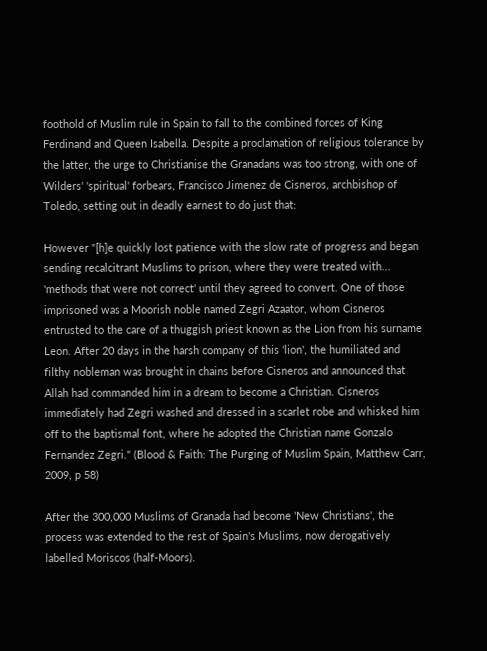foothold of Muslim rule in Spain to fall to the combined forces of King Ferdinand and Queen Isabella. Despite a proclamation of religious tolerance by the latter, the urge to Christianise the Granadans was too strong, with one of Wilders' 'spiritual' forbears, Francisco Jimenez de Cisneros, archbishop of Toledo, setting out in deadly earnest to do just that:

However "[h]e quickly lost patience with the slow rate of progress and began sending recalcitrant Muslims to prison, where they were treated with... 'methods that were not correct' until they agreed to convert. One of those imprisoned was a Moorish noble named Zegri Azaator, whom Cisneros entrusted to the care of a thuggish priest known as the Lion from his surname Leon. After 20 days in the harsh company of this 'lion', the humiliated and filthy nobleman was brought in chains before Cisneros and announced that Allah had commanded him in a dream to become a Christian. Cisneros immediately had Zegri washed and dressed in a scarlet robe and whisked him off to the baptismal font, where he adopted the Christian name Gonzalo Fernandez Zegri." (Blood & Faith: The Purging of Muslim Spain, Matthew Carr, 2009, p 58)

After the 300,000 Muslims of Granada had become 'New Christians', the process was extended to the rest of Spain's Muslims, now derogatively labelled Moriscos (half-Moors).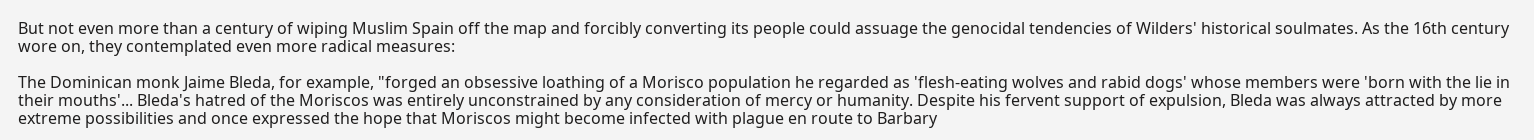But not even more than a century of wiping Muslim Spain off the map and forcibly converting its people could assuage the genocidal tendencies of Wilders' historical soulmates. As the 16th century wore on, they contemplated even more radical measures:

The Dominican monk Jaime Bleda, for example, "forged an obsessive loathing of a Morisco population he regarded as 'flesh-eating wolves and rabid dogs' whose members were 'born with the lie in their mouths'... Bleda's hatred of the Moriscos was entirely unconstrained by any consideration of mercy or humanity. Despite his fervent support of expulsion, Bleda was always attracted by more extreme possibilities and once expressed the hope that Moriscos might become infected with plague en route to Barbary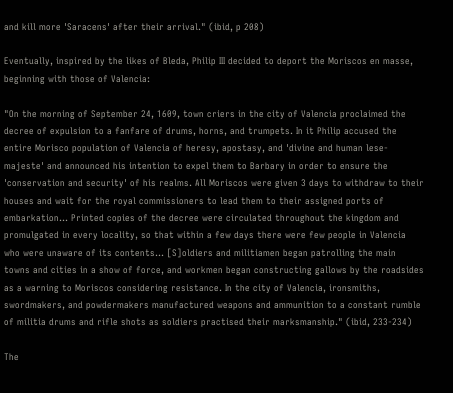and kill more 'Saracens' after their arrival." (ibid, p 208)

Eventually, inspired by the likes of Bleda, Philip III decided to deport the Moriscos en masse, beginning with those of Valencia:

"On the morning of September 24, 1609, town criers in the city of Valencia proclaimed the decree of expulsion to a fanfare of drums, horns, and trumpets. In it Philip accused the entire Morisco population of Valencia of heresy, apostasy, and 'divine and human lese-majeste' and announced his intention to expel them to Barbary in order to ensure the 'conservation and security' of his realms. All Moriscos were given 3 days to withdraw to their houses and wait for the royal commissioners to lead them to their assigned ports of embarkation... Printed copies of the decree were circulated throughout the kingdom and promulgated in every locality, so that within a few days there were few people in Valencia who were unaware of its contents... [S]oldiers and militiamen began patrolling the main towns and cities in a show of force, and workmen began constructing gallows by the roadsides as a warning to Moriscos considering resistance. In the city of Valencia, ironsmiths, swordmakers, and powdermakers manufactured weapons and ammunition to a constant rumble of militia drums and rifle shots as soldiers practised their marksmanship." (ibid, 233-234)

The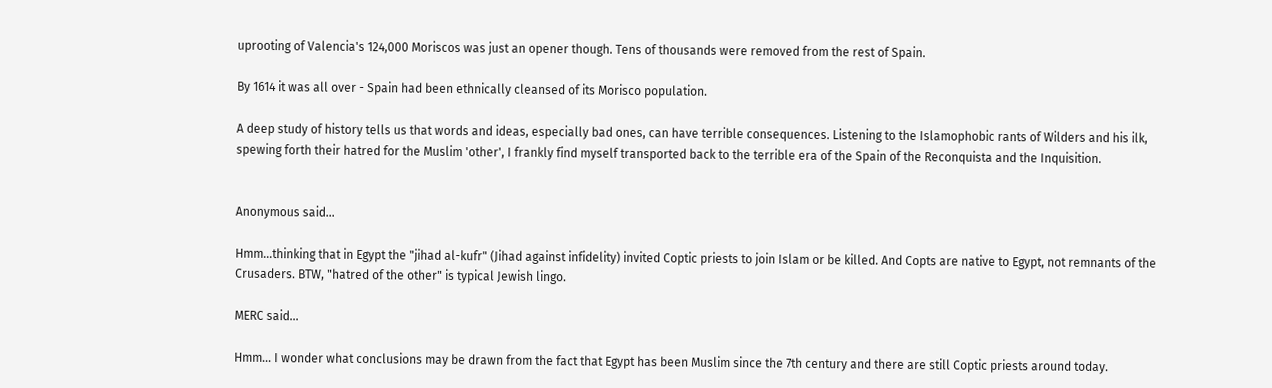uprooting of Valencia's 124,000 Moriscos was just an opener though. Tens of thousands were removed from the rest of Spain.

By 1614 it was all over - Spain had been ethnically cleansed of its Morisco population.

A deep study of history tells us that words and ideas, especially bad ones, can have terrible consequences. Listening to the Islamophobic rants of Wilders and his ilk, spewing forth their hatred for the Muslim 'other', I frankly find myself transported back to the terrible era of the Spain of the Reconquista and the Inquisition.


Anonymous said...

Hmm...thinking that in Egypt the "jihad al-kufr" (Jihad against infidelity) invited Coptic priests to join Islam or be killed. And Copts are native to Egypt, not remnants of the Crusaders. BTW, "hatred of the other" is typical Jewish lingo.

MERC said...

Hmm... I wonder what conclusions may be drawn from the fact that Egypt has been Muslim since the 7th century and there are still Coptic priests around today.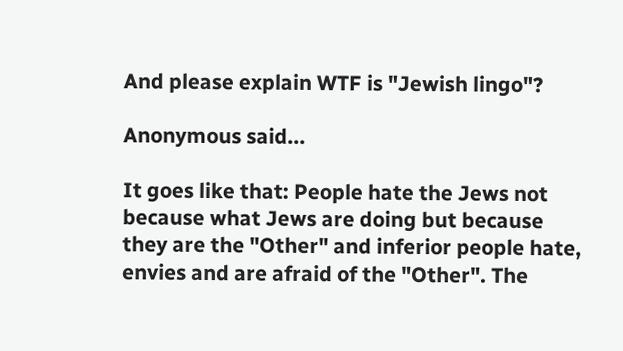And please explain WTF is "Jewish lingo"?

Anonymous said...

It goes like that: People hate the Jews not because what Jews are doing but because they are the "Other" and inferior people hate, envies and are afraid of the "Other". The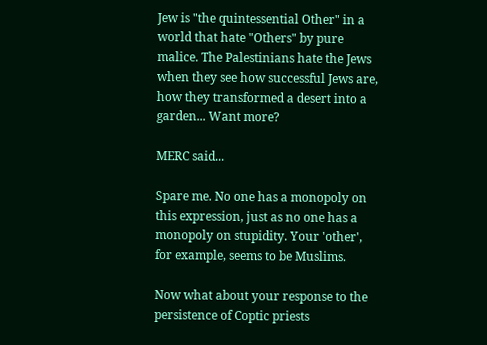Jew is "the quintessential Other" in a world that hate "Others" by pure malice. The Palestinians hate the Jews when they see how successful Jews are, how they transformed a desert into a garden... Want more?

MERC said...

Spare me. No one has a monopoly on this expression, just as no one has a monopoly on stupidity. Your 'other', for example, seems to be Muslims.

Now what about your response to the persistence of Coptic priests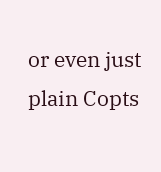or even just plain Copts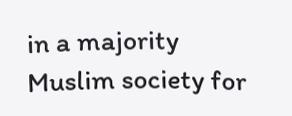in a majority Muslim society for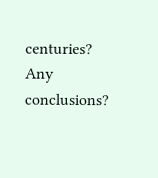centuries? Any conclusions?